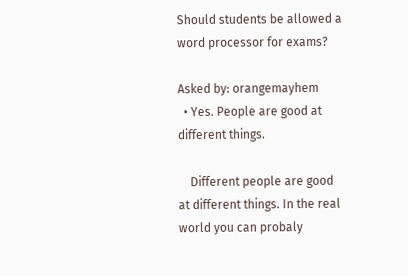Should students be allowed a word processor for exams?

Asked by: orangemayhem
  • Yes. People are good at different things.

    Different people are good at different things. In the real world you can probaly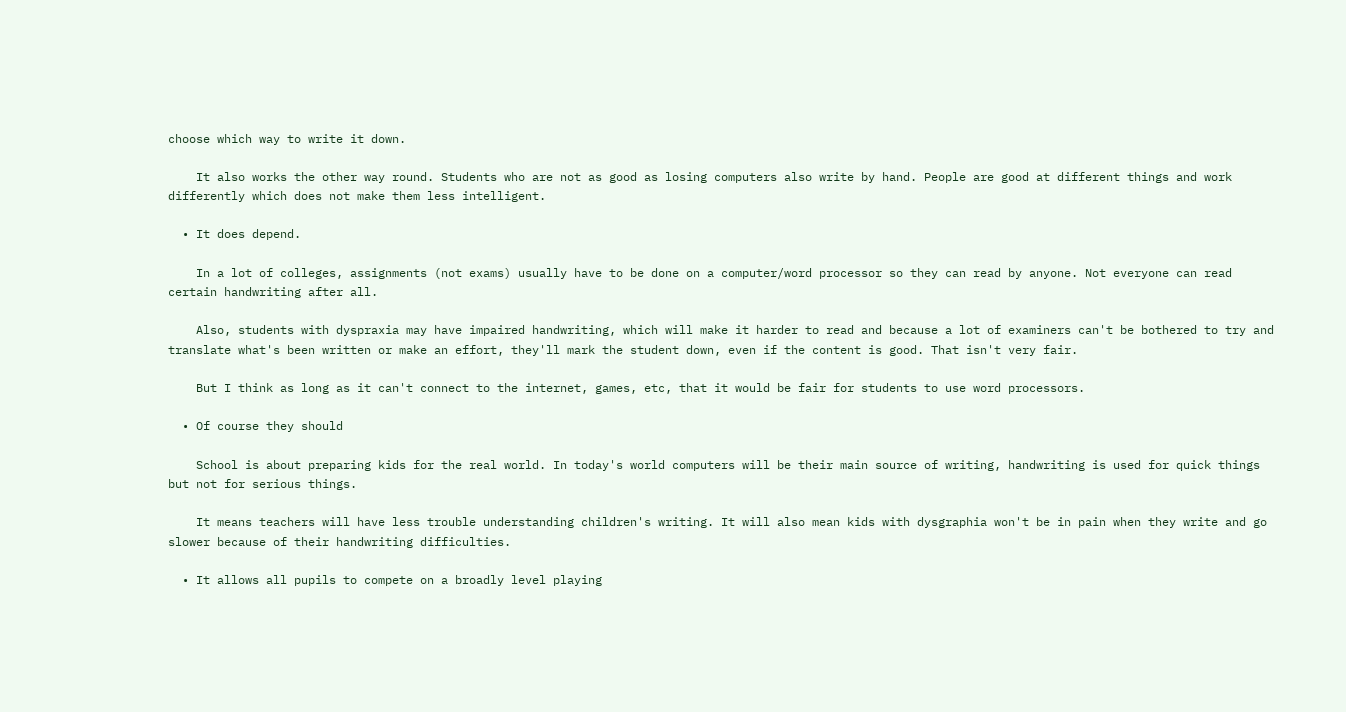choose which way to write it down.

    It also works the other way round. Students who are not as good as losing computers also write by hand. People are good at different things and work differently which does not make them less intelligent.

  • It does depend.

    In a lot of colleges, assignments (not exams) usually have to be done on a computer/word processor so they can read by anyone. Not everyone can read certain handwriting after all.

    Also, students with dyspraxia may have impaired handwriting, which will make it harder to read and because a lot of examiners can't be bothered to try and translate what's been written or make an effort, they'll mark the student down, even if the content is good. That isn't very fair.

    But I think as long as it can't connect to the internet, games, etc, that it would be fair for students to use word processors.

  • Of course they should

    School is about preparing kids for the real world. In today's world computers will be their main source of writing, handwriting is used for quick things but not for serious things.

    It means teachers will have less trouble understanding children's writing. It will also mean kids with dysgraphia won't be in pain when they write and go slower because of their handwriting difficulties.

  • It allows all pupils to compete on a broadly level playing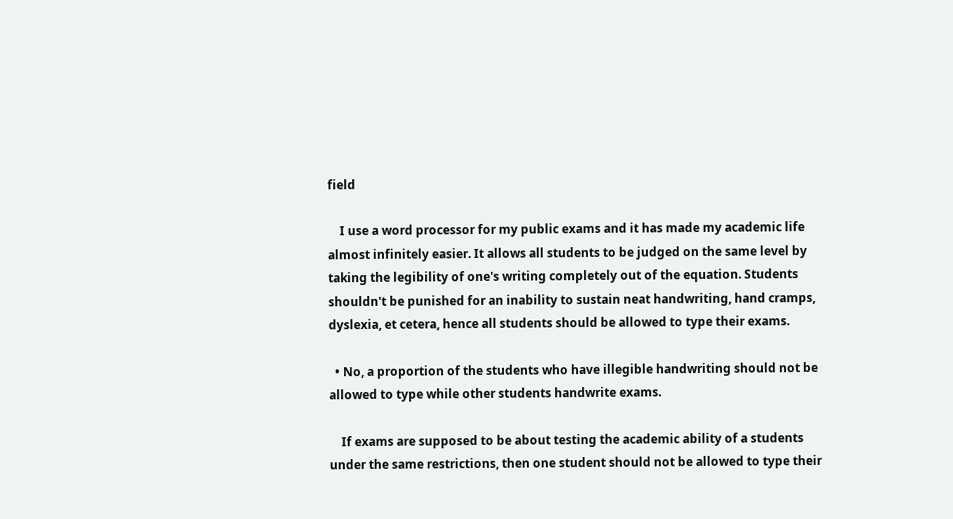field

    I use a word processor for my public exams and it has made my academic life almost infinitely easier. It allows all students to be judged on the same level by taking the legibility of one's writing completely out of the equation. Students shouldn't be punished for an inability to sustain neat handwriting, hand cramps, dyslexia, et cetera, hence all students should be allowed to type their exams.

  • No, a proportion of the students who have illegible handwriting should not be allowed to type while other students handwrite exams.

    If exams are supposed to be about testing the academic ability of a students under the same restrictions, then one student should not be allowed to type their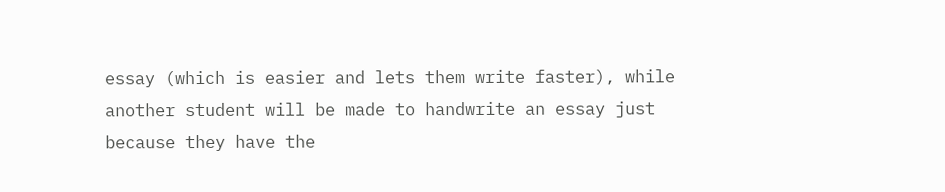essay (which is easier and lets them write faster), while another student will be made to handwrite an essay just because they have the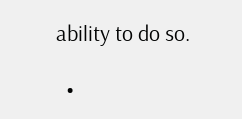ability to do so.

  •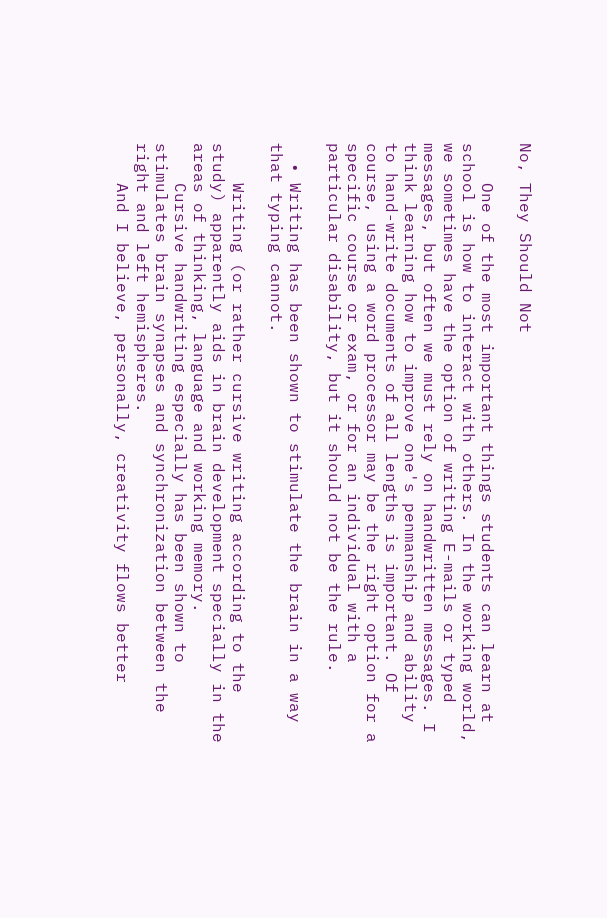No, They Should Not

    One of the most important things students can learn at school is how to interact with others. In the working world, we sometimes have the option of writing E-mails or typed messages, but often we must rely on handwritten messages. I think learning how to improve one's penmanship and ability to hand-write documents of all lengths is important. Of course, using a word processor may be the right option for a specific course or exam, or for an individual with a particular disability, but it should not be the rule.

  • Writing has been shown to stimulate the brain in a way that typing cannot.

    Writing (or rather cursive writing according to the study) apparently aids in brain development specially in the areas of thinking, language and working memory.
    Cursive handwriting especially has been shown to stimulates brain synapses and synchronization between the right and left hemispheres.
    And I believe, personally, creativity flows better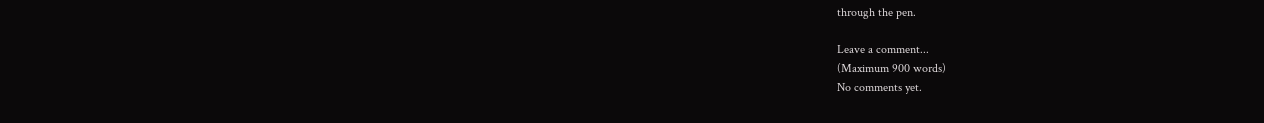through the pen.

Leave a comment...
(Maximum 900 words)
No comments yet.